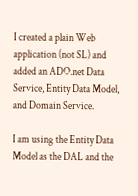I created a plain Web application (not SL) and added an ADO.net Data Service, Entity Data Model, and Domain Service.

I am using the Entity Data Model as the DAL and the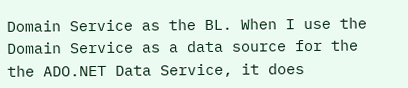Domain Service as the BL. When I use the Domain Service as a data source for the the ADO.NET Data Service, it does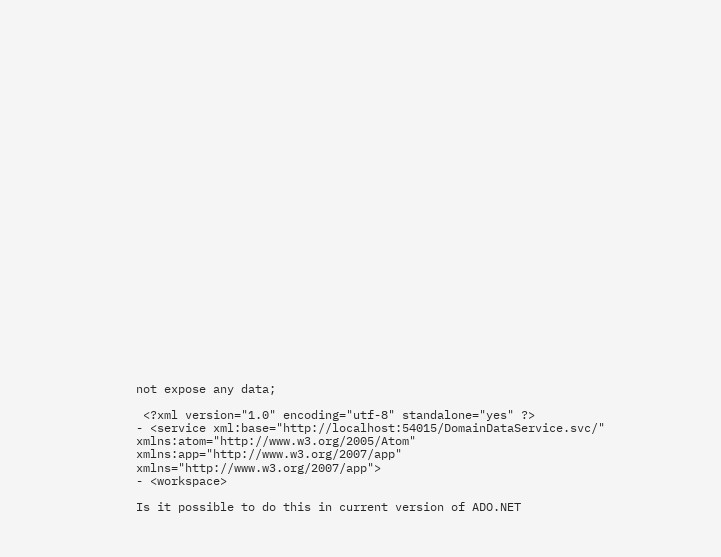not expose any data;

 <?xml version="1.0" encoding="utf-8" standalone="yes" ?>
- <service xml:base="http://localhost:54015/DomainDataService.svc/" xmlns:atom="http://www.w3.org/2005/Atom" xmlns:app="http://www.w3.org/2007/app" xmlns="http://www.w3.org/2007/app">
- <workspace>

Is it possible to do this in current version of ADO.NET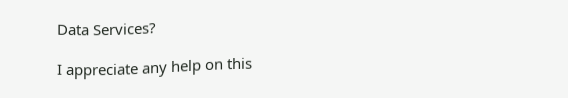Data Services?

I appreciate any help on this